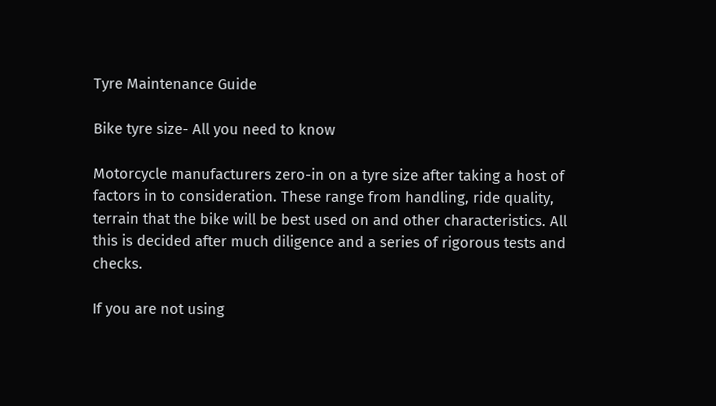Tyre Maintenance Guide

Bike tyre size- All you need to know

Motorcycle manufacturers zero-in on a tyre size after taking a host of factors in to consideration. These range from handling, ride quality, terrain that the bike will be best used on and other characteristics. All this is decided after much diligence and a series of rigorous tests and checks.

If you are not using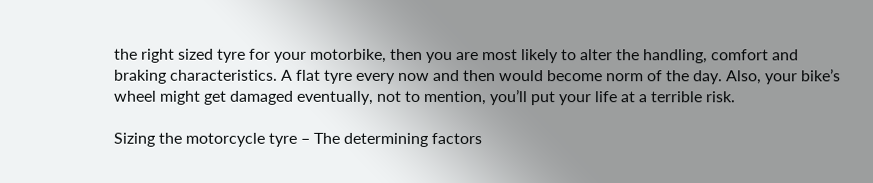the right sized tyre for your motorbike, then you are most likely to alter the handling, comfort and braking characteristics. A flat tyre every now and then would become norm of the day. Also, your bike’s wheel might get damaged eventually, not to mention, you’ll put your life at a terrible risk.

Sizing the motorcycle tyre – The determining factors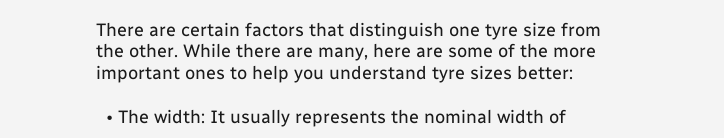There are certain factors that distinguish one tyre size from the other. While there are many, here are some of the more important ones to help you understand tyre sizes better:

  • The width: It usually represents the nominal width of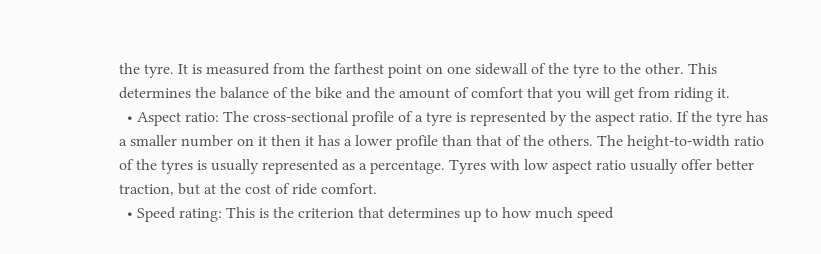the tyre. It is measured from the farthest point on one sidewall of the tyre to the other. This determines the balance of the bike and the amount of comfort that you will get from riding it.
  • Aspect ratio: The cross-sectional profile of a tyre is represented by the aspect ratio. If the tyre has a smaller number on it then it has a lower profile than that of the others. The height-to-width ratio of the tyres is usually represented as a percentage. Tyres with low aspect ratio usually offer better traction, but at the cost of ride comfort.
  • Speed rating: This is the criterion that determines up to how much speed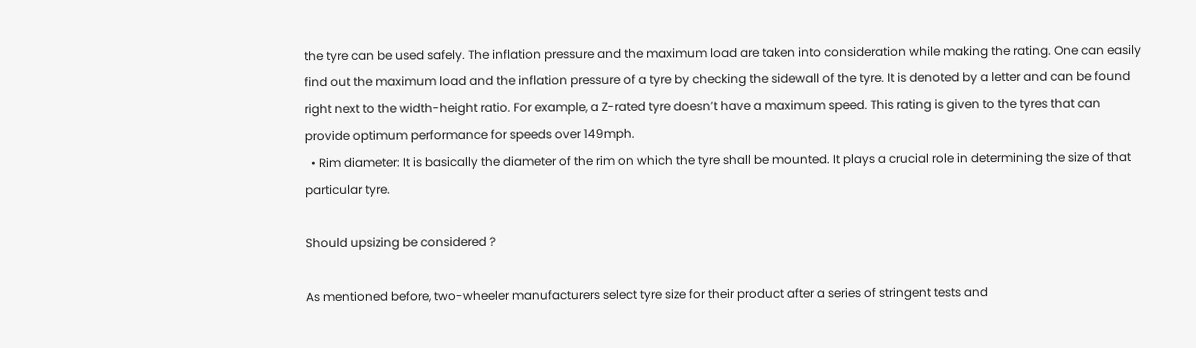the tyre can be used safely. The inflation pressure and the maximum load are taken into consideration while making the rating. One can easily find out the maximum load and the inflation pressure of a tyre by checking the sidewall of the tyre. It is denoted by a letter and can be found right next to the width-height ratio. For example, a Z-rated tyre doesn’t have a maximum speed. This rating is given to the tyres that can provide optimum performance for speeds over 149mph.
  • Rim diameter: It is basically the diameter of the rim on which the tyre shall be mounted. It plays a crucial role in determining the size of that particular tyre.

Should upsizing be considered ?

As mentioned before, two-wheeler manufacturers select tyre size for their product after a series of stringent tests and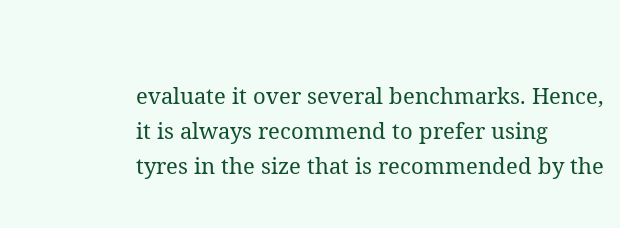evaluate it over several benchmarks. Hence, it is always recommend to prefer using tyres in the size that is recommended by the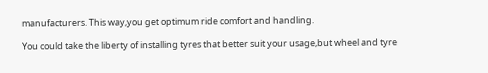manufacturers. This way,you get optimum ride comfort and handling.

You could take the liberty of installing tyres that better suit your usage,but wheel and tyre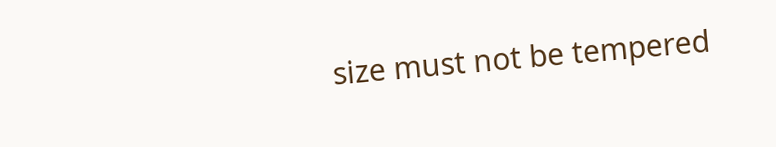size must not be tempered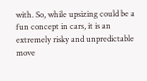with. So, while upsizing could be a fun concept in cars, it is an extremely risky and unpredictable move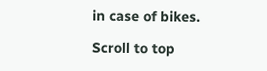in case of bikes.

Scroll to top